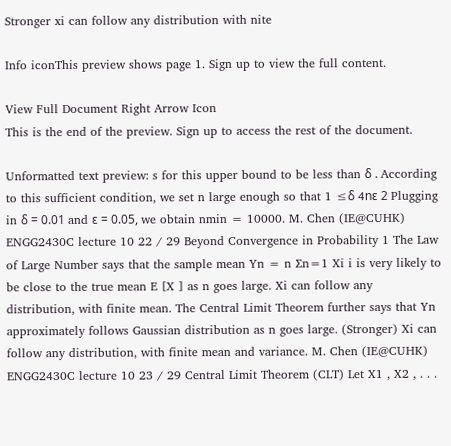Stronger xi can follow any distribution with nite

Info iconThis preview shows page 1. Sign up to view the full content.

View Full Document Right Arrow Icon
This is the end of the preview. Sign up to access the rest of the document.

Unformatted text preview: s for this upper bound to be less than δ . According to this sufficient condition, we set n large enough so that 1 ≤δ 4nε 2 Plugging in δ = 0.01 and ε = 0.05, we obtain nmin = 10000. M. Chen (IE@CUHK) ENGG2430C lecture 10 22 / 29 Beyond Convergence in Probability 1 The Law of Large Number says that the sample mean Yn = n ∑n=1 Xi i is very likely to be close to the true mean E [X ] as n goes large. Xi can follow any distribution, with finite mean. The Central Limit Theorem further says that Yn approximately follows Gaussian distribution as n goes large. (Stronger) Xi can follow any distribution, with finite mean and variance. M. Chen (IE@CUHK) ENGG2430C lecture 10 23 / 29 Central Limit Theorem (CLT) Let X1 , X2 , . . .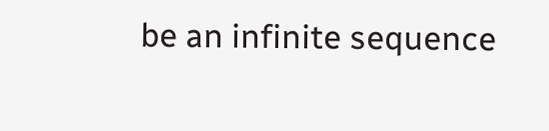be an infinite sequence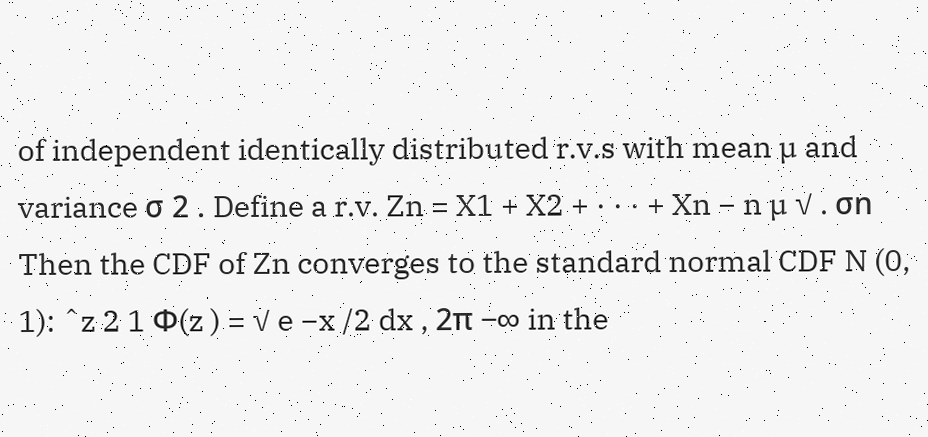of independent identically distributed r.v.s with mean µ and variance σ 2 . Define a r.v. Zn = X1 + X2 + · · · + Xn − n µ √ . σn Then the CDF of Zn converges to the standard normal CDF N (0, 1): ˆz 2 1 Φ(z ) = √ e −x /2 dx , 2π −∞ in the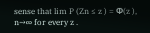sense that lim P (Zn ≤ z ) = Φ(z ), n→∞ for every z .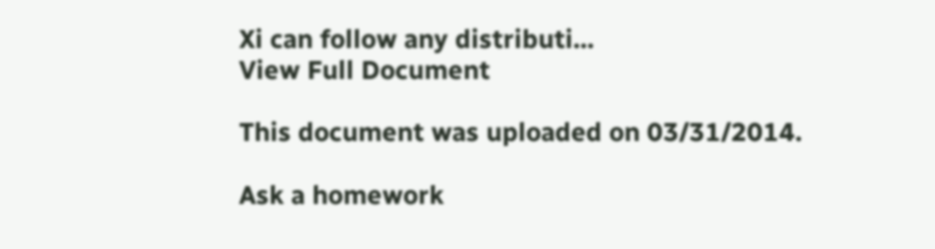Xi can follow any distributi...
View Full Document

This document was uploaded on 03/31/2014.

Ask a homework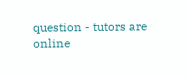question - tutors are online